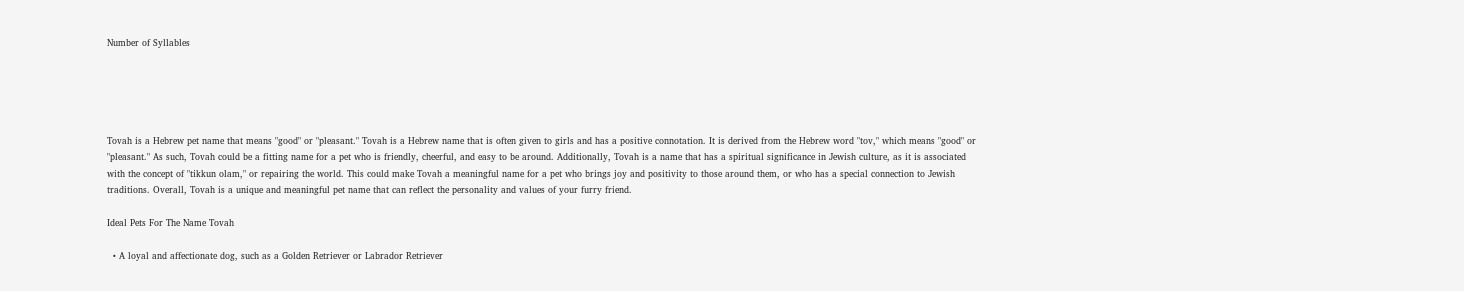Number of Syllables





Tovah is a Hebrew pet name that means "good" or "pleasant." Tovah is a Hebrew name that is often given to girls and has a positive connotation. It is derived from the Hebrew word "tov," which means "good" or "pleasant." As such, Tovah could be a fitting name for a pet who is friendly, cheerful, and easy to be around. Additionally, Tovah is a name that has a spiritual significance in Jewish culture, as it is associated with the concept of "tikkun olam," or repairing the world. This could make Tovah a meaningful name for a pet who brings joy and positivity to those around them, or who has a special connection to Jewish traditions. Overall, Tovah is a unique and meaningful pet name that can reflect the personality and values of your furry friend.

Ideal Pets For The Name Tovah

  • A loyal and affectionate dog, such as a Golden Retriever or Labrador Retriever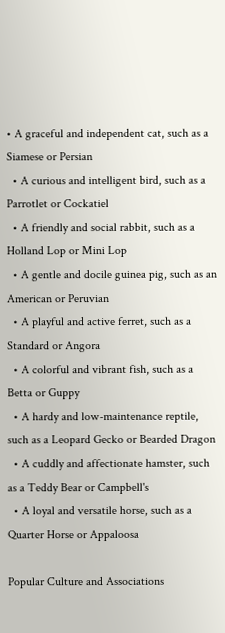• A graceful and independent cat, such as a Siamese or Persian
  • A curious and intelligent bird, such as a Parrotlet or Cockatiel
  • A friendly and social rabbit, such as a Holland Lop or Mini Lop
  • A gentle and docile guinea pig, such as an American or Peruvian
  • A playful and active ferret, such as a Standard or Angora
  • A colorful and vibrant fish, such as a Betta or Guppy
  • A hardy and low-maintenance reptile, such as a Leopard Gecko or Bearded Dragon
  • A cuddly and affectionate hamster, such as a Teddy Bear or Campbell's
  • A loyal and versatile horse, such as a Quarter Horse or Appaloosa

Popular Culture and Associations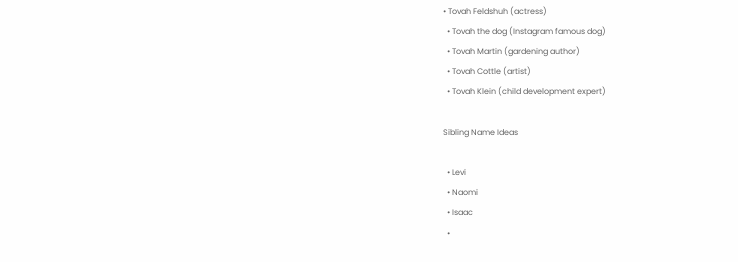• Tovah Feldshuh (actress)
  • Tovah the dog (Instagram famous dog)
  • Tovah Martin (gardening author)
  • Tovah Cottle (artist)
  • Tovah Klein (child development expert)

Sibling Name Ideas

  • Levi
  • Naomi
  • Isaac
  •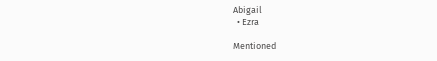Abigail
  • Ezra

Mentioned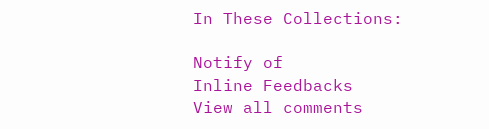In These Collections:

Notify of
Inline Feedbacks
View all comments